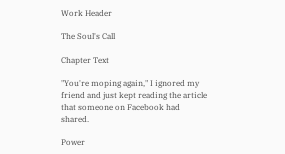Work Header

The Soul's Call

Chapter Text

"You're moping again," I ignored my friend and just kept reading the article that someone on Facebook had shared.

Power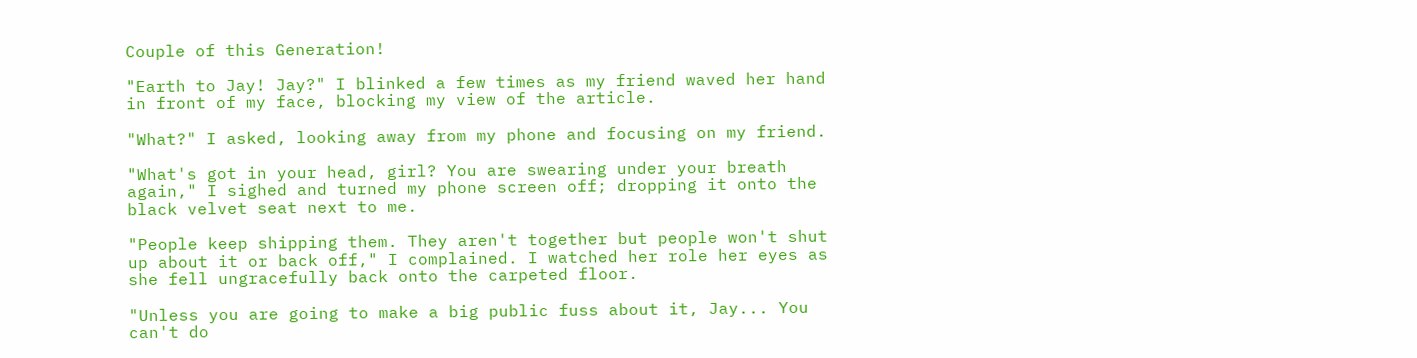Couple of this Generation!

"Earth to Jay! Jay?" I blinked a few times as my friend waved her hand in front of my face, blocking my view of the article.

"What?" I asked, looking away from my phone and focusing on my friend.

"What's got in your head, girl? You are swearing under your breath again," I sighed and turned my phone screen off; dropping it onto the black velvet seat next to me.

"People keep shipping them. They aren't together but people won't shut up about it or back off," I complained. I watched her role her eyes as she fell ungracefully back onto the carpeted floor.

"Unless you are going to make a big public fuss about it, Jay... You can't do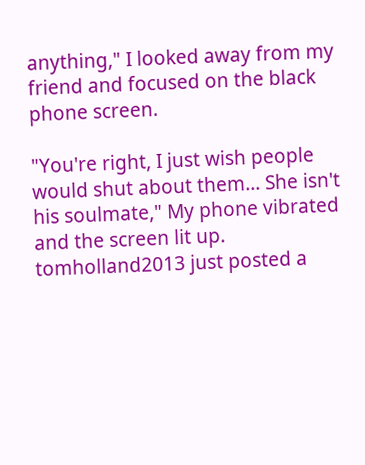anything," I looked away from my friend and focused on the black phone screen.

"You're right, I just wish people would shut about them... She isn't his soulmate," My phone vibrated and the screen lit up. tomholland2013 just posted a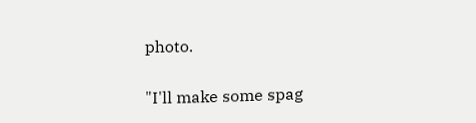photo.

"I'll make some spag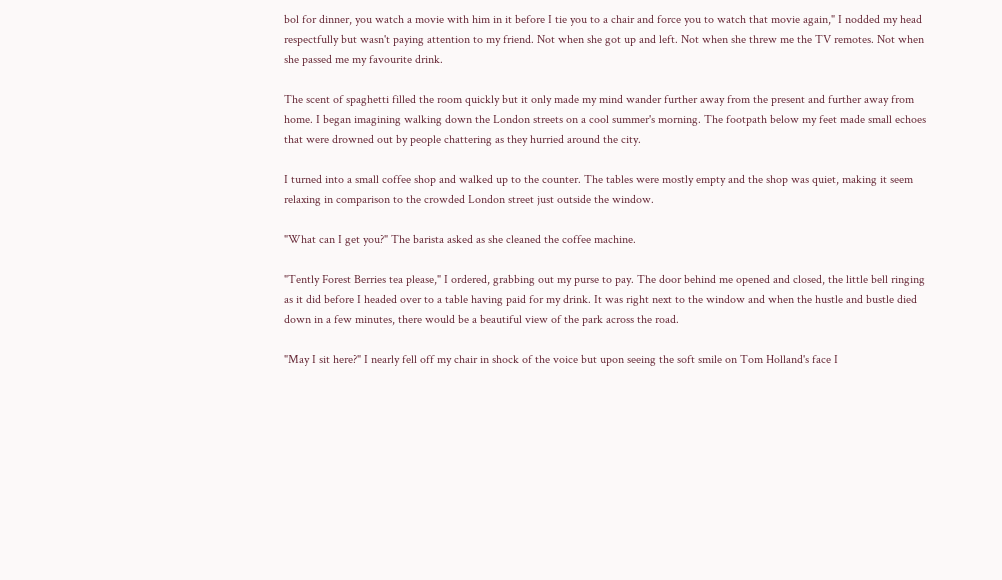bol for dinner, you watch a movie with him in it before I tie you to a chair and force you to watch that movie again," I nodded my head respectfully but wasn't paying attention to my friend. Not when she got up and left. Not when she threw me the TV remotes. Not when she passed me my favourite drink.

The scent of spaghetti filled the room quickly but it only made my mind wander further away from the present and further away from home. I began imagining walking down the London streets on a cool summer's morning. The footpath below my feet made small echoes that were drowned out by people chattering as they hurried around the city.

I turned into a small coffee shop and walked up to the counter. The tables were mostly empty and the shop was quiet, making it seem relaxing in comparison to the crowded London street just outside the window.

"What can I get you?" The barista asked as she cleaned the coffee machine.

"Tently Forest Berries tea please," I ordered, grabbing out my purse to pay. The door behind me opened and closed, the little bell ringing as it did before I headed over to a table having paid for my drink. It was right next to the window and when the hustle and bustle died down in a few minutes, there would be a beautiful view of the park across the road.

"May I sit here?" I nearly fell off my chair in shock of the voice but upon seeing the soft smile on Tom Holland's face I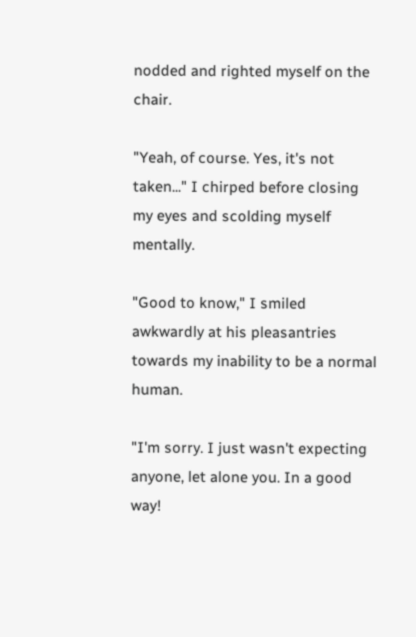nodded and righted myself on the chair.

"Yeah, of course. Yes, it's not taken..." I chirped before closing my eyes and scolding myself mentally.

"Good to know," I smiled awkwardly at his pleasantries towards my inability to be a normal human.

"I'm sorry. I just wasn't expecting anyone, let alone you. In a good way!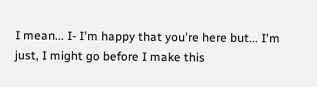I mean... I- I'm happy that you're here but... I'm just, I might go before I make this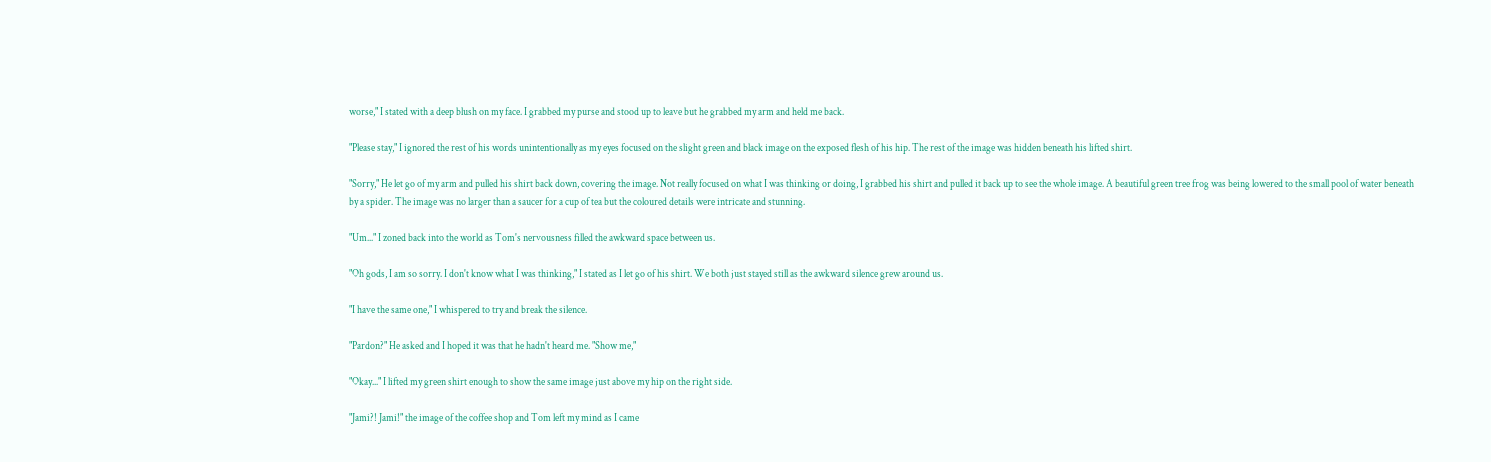worse," I stated with a deep blush on my face. I grabbed my purse and stood up to leave but he grabbed my arm and held me back.

"Please stay," I ignored the rest of his words unintentionally as my eyes focused on the slight green and black image on the exposed flesh of his hip. The rest of the image was hidden beneath his lifted shirt.

"Sorry," He let go of my arm and pulled his shirt back down, covering the image. Not really focused on what I was thinking or doing, I grabbed his shirt and pulled it back up to see the whole image. A beautiful green tree frog was being lowered to the small pool of water beneath by a spider. The image was no larger than a saucer for a cup of tea but the coloured details were intricate and stunning.

"Um..." I zoned back into the world as Tom's nervousness filled the awkward space between us.

"Oh gods, I am so sorry. I don't know what I was thinking," I stated as I let go of his shirt. We both just stayed still as the awkward silence grew around us.

"I have the same one," I whispered to try and break the silence.

"Pardon?" He asked and I hoped it was that he hadn't heard me. "Show me,"

"Okay..." I lifted my green shirt enough to show the same image just above my hip on the right side.

"Jami?! Jami!" the image of the coffee shop and Tom left my mind as I came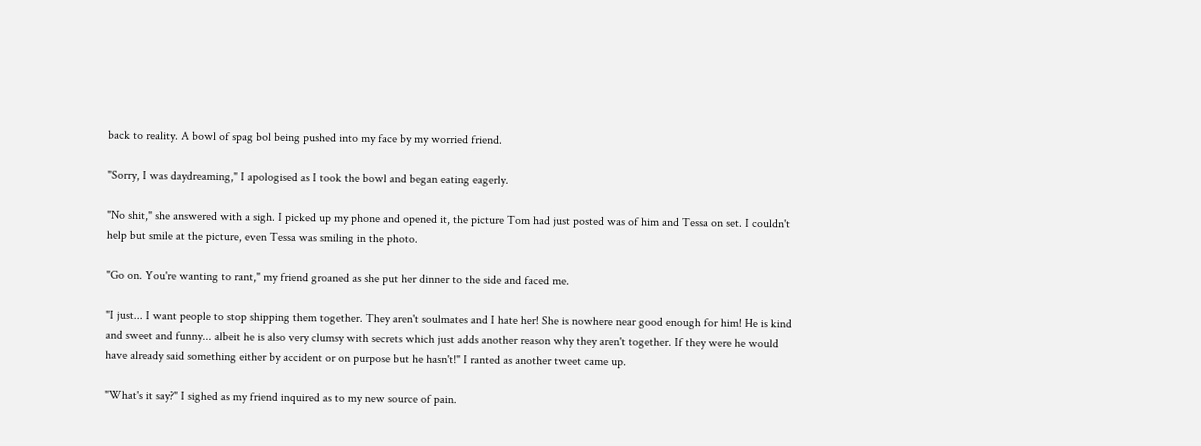back to reality. A bowl of spag bol being pushed into my face by my worried friend.

"Sorry, I was daydreaming," I apologised as I took the bowl and began eating eagerly.

"No shit," she answered with a sigh. I picked up my phone and opened it, the picture Tom had just posted was of him and Tessa on set. I couldn't help but smile at the picture, even Tessa was smiling in the photo.

"Go on. You're wanting to rant," my friend groaned as she put her dinner to the side and faced me.

"I just... I want people to stop shipping them together. They aren't soulmates and I hate her! She is nowhere near good enough for him! He is kind and sweet and funny... albeit he is also very clumsy with secrets which just adds another reason why they aren't together. If they were he would have already said something either by accident or on purpose but he hasn't!" I ranted as another tweet came up.

"What's it say?" I sighed as my friend inquired as to my new source of pain.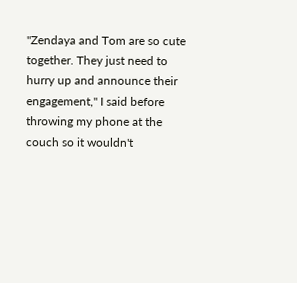"Zendaya and Tom are so cute together. They just need to hurry up and announce their engagement," I said before throwing my phone at the couch so it wouldn't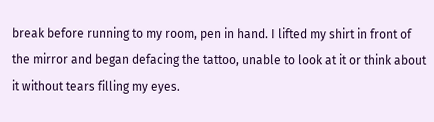break before running to my room, pen in hand. I lifted my shirt in front of the mirror and began defacing the tattoo, unable to look at it or think about it without tears filling my eyes.